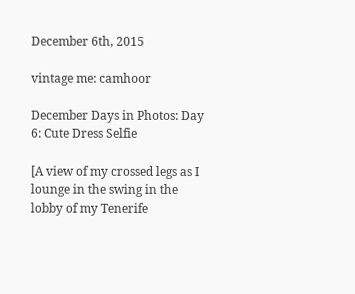December 6th, 2015

vintage me: camhoor

December Days in Photos: Day 6: Cute Dress Selfie

[A view of my crossed legs as I lounge in the swing in the lobby of my Tenerife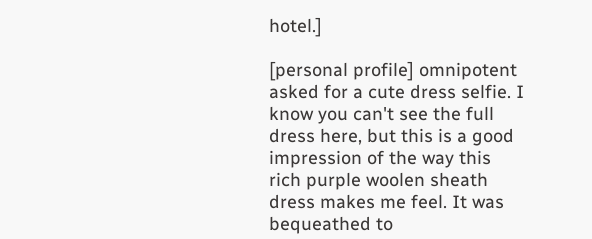hotel.]

[personal profile] omnipotent asked for a cute dress selfie. I know you can't see the full dress here, but this is a good impression of the way this rich purple woolen sheath dress makes me feel. It was bequeathed to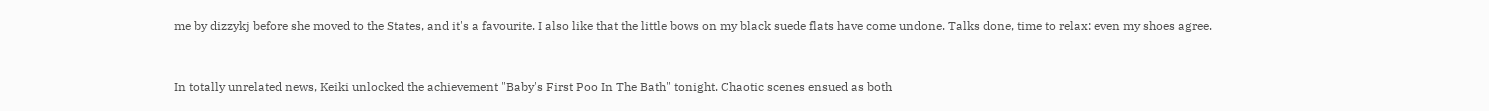me by dizzykj before she moved to the States, and it's a favourite. I also like that the little bows on my black suede flats have come undone. Talks done, time to relax: even my shoes agree.


In totally unrelated news, Keiki unlocked the achievement "Baby's First Poo In The Bath" tonight. Chaotic scenes ensued as both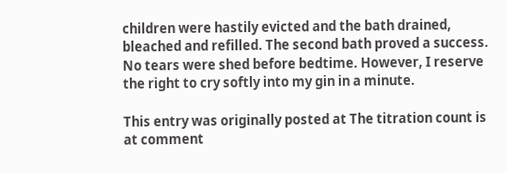children were hastily evicted and the bath drained, bleached and refilled. The second bath proved a success. No tears were shed before bedtime. However, I reserve the right to cry softly into my gin in a minute.

This entry was originally posted at The titration count is at comment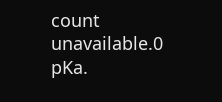count unavailable.0 pKa.